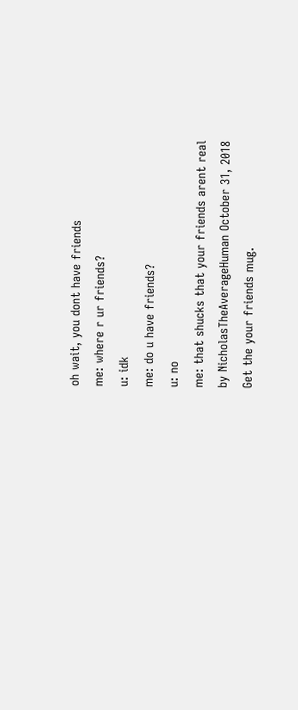oh wait, you dont have friends
me: where r ur friends?
u: idk
me: do u have friends?
u: no
me: that shucks that your friends arent real
by NicholasTheAverageHuman October 31, 2018
Get the your friends mug.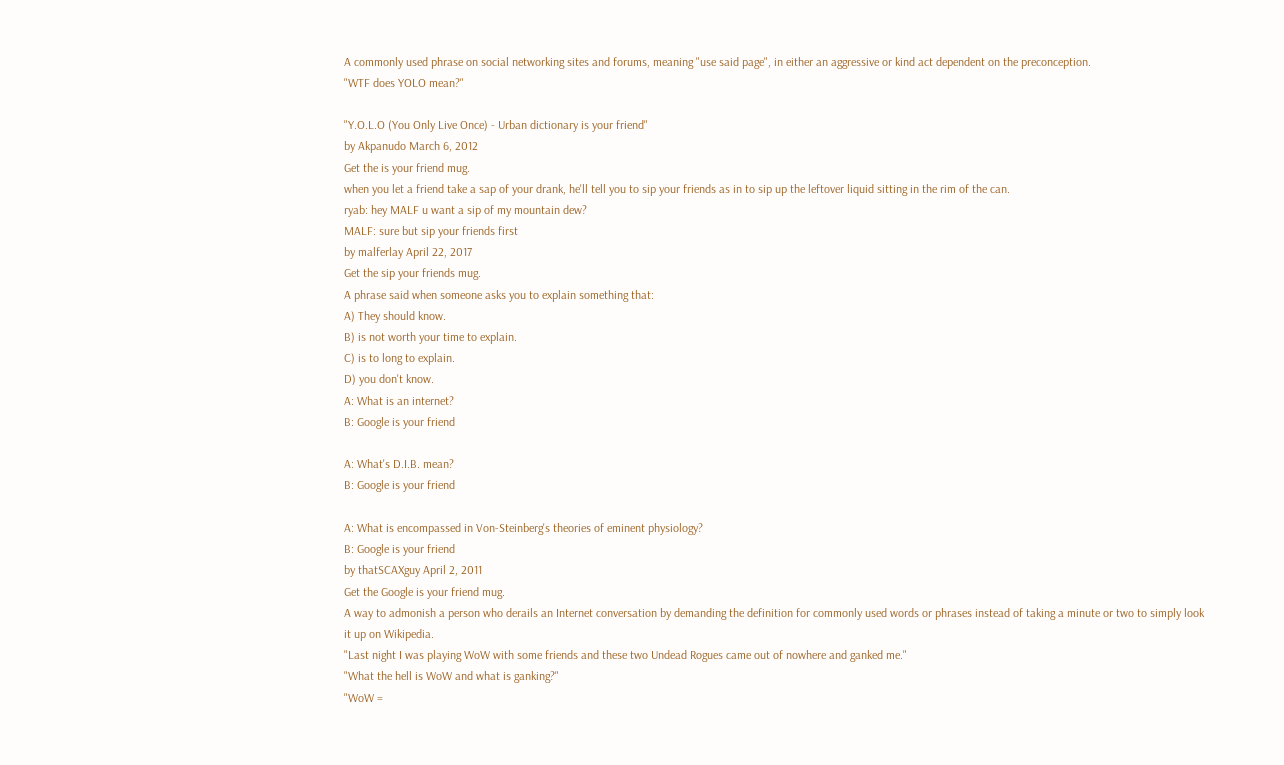A commonly used phrase on social networking sites and forums, meaning "use said page", in either an aggressive or kind act dependent on the preconception.
"WTF does YOLO mean?"

"Y.O.L.O (You Only Live Once) - Urban dictionary is your friend"
by Akpanudo March 6, 2012
Get the is your friend mug.
when you let a friend take a sap of your drank, he'll tell you to sip your friends as in to sip up the leftover liquid sitting in the rim of the can.
ryab: hey MALF u want a sip of my mountain dew?
MALF: sure but sip your friends first
by malferlay April 22, 2017
Get the sip your friends mug.
A phrase said when someone asks you to explain something that:
A) They should know.
B) is not worth your time to explain.
C) is to long to explain.
D) you don't know.
A: What is an internet?
B: Google is your friend

A: What's D.I.B. mean?
B: Google is your friend

A: What is encompassed in Von-Steinberg's theories of eminent physiology?
B: Google is your friend
by thatSCAXguy April 2, 2011
Get the Google is your friend mug.
A way to admonish a person who derails an Internet conversation by demanding the definition for commonly used words or phrases instead of taking a minute or two to simply look it up on Wikipedia.
"Last night I was playing WoW with some friends and these two Undead Rogues came out of nowhere and ganked me."
"What the hell is WoW and what is ganking?"
"WoW =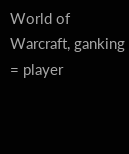World of Warcraft, ganking = player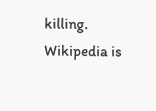killing. Wikipedia is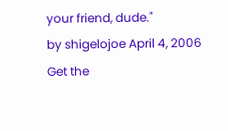your friend, dude."
by shigelojoe April 4, 2006
Get the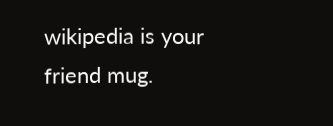wikipedia is your friend mug.